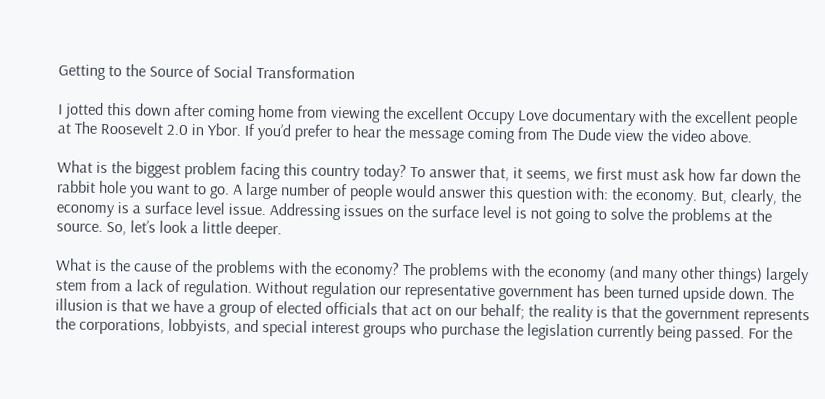Getting to the Source of Social Transformation

I jotted this down after coming home from viewing the excellent Occupy Love documentary with the excellent people at The Roosevelt 2.0 in Ybor. If you’d prefer to hear the message coming from The Dude view the video above.

What is the biggest problem facing this country today? To answer that, it seems, we first must ask how far down the rabbit hole you want to go. A large number of people would answer this question with: the economy. But, clearly, the economy is a surface level issue. Addressing issues on the surface level is not going to solve the problems at the source. So, let’s look a little deeper.

What is the cause of the problems with the economy? The problems with the economy (and many other things) largely stem from a lack of regulation. Without regulation our representative government has been turned upside down. The illusion is that we have a group of elected officials that act on our behalf; the reality is that the government represents the corporations, lobbyists, and special interest groups who purchase the legislation currently being passed. For the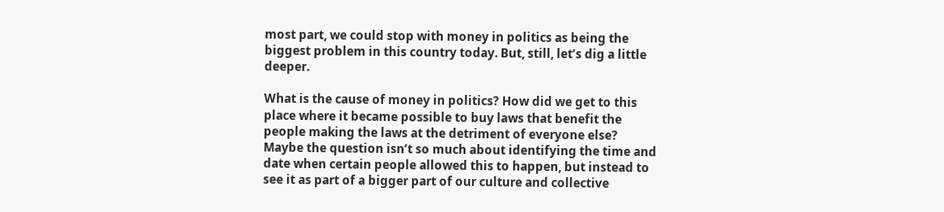most part, we could stop with money in politics as being the biggest problem in this country today. But, still, let’s dig a little deeper.

What is the cause of money in politics? How did we get to this place where it became possible to buy laws that benefit the people making the laws at the detriment of everyone else? Maybe the question isn’t so much about identifying the time and date when certain people allowed this to happen, but instead to see it as part of a bigger part of our culture and collective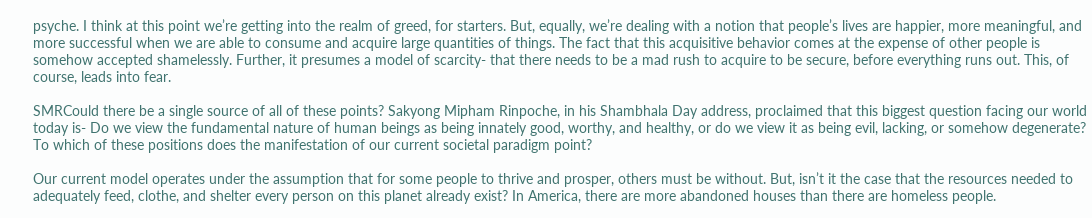psyche. I think at this point we’re getting into the realm of greed, for starters. But, equally, we’re dealing with a notion that people’s lives are happier, more meaningful, and more successful when we are able to consume and acquire large quantities of things. The fact that this acquisitive behavior comes at the expense of other people is somehow accepted shamelessly. Further, it presumes a model of scarcity- that there needs to be a mad rush to acquire to be secure, before everything runs out. This, of course, leads into fear.

SMRCould there be a single source of all of these points? Sakyong Mipham Rinpoche, in his Shambhala Day address, proclaimed that this biggest question facing our world today is- Do we view the fundamental nature of human beings as being innately good, worthy, and healthy, or do we view it as being evil, lacking, or somehow degenerate? To which of these positions does the manifestation of our current societal paradigm point?

Our current model operates under the assumption that for some people to thrive and prosper, others must be without. But, isn’t it the case that the resources needed to adequately feed, clothe, and shelter every person on this planet already exist? In America, there are more abandoned houses than there are homeless people.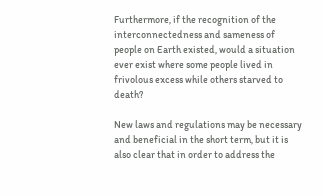Furthermore, if the recognition of the interconnectedness and sameness of people on Earth existed, would a situation ever exist where some people lived in frivolous excess while others starved to death?

New laws and regulations may be necessary and beneficial in the short term, but it is also clear that in order to address the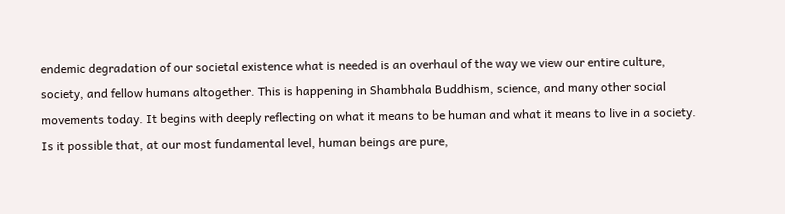endemic degradation of our societal existence what is needed is an overhaul of the way we view our entire culture, society, and fellow humans altogether. This is happening in Shambhala Buddhism, science, and many other social movements today. It begins with deeply reflecting on what it means to be human and what it means to live in a society. Is it possible that, at our most fundamental level, human beings are pure,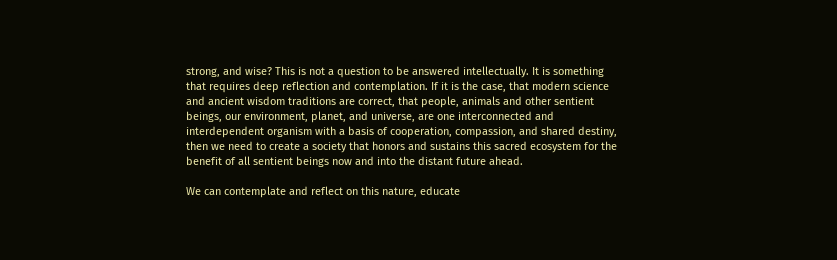strong, and wise? This is not a question to be answered intellectually. It is something that requires deep reflection and contemplation. If it is the case, that modern science and ancient wisdom traditions are correct, that people, animals and other sentient beings, our environment, planet, and universe, are one interconnected and interdependent organism with a basis of cooperation, compassion, and shared destiny, then we need to create a society that honors and sustains this sacred ecosystem for the benefit of all sentient beings now and into the distant future ahead.

We can contemplate and reflect on this nature, educate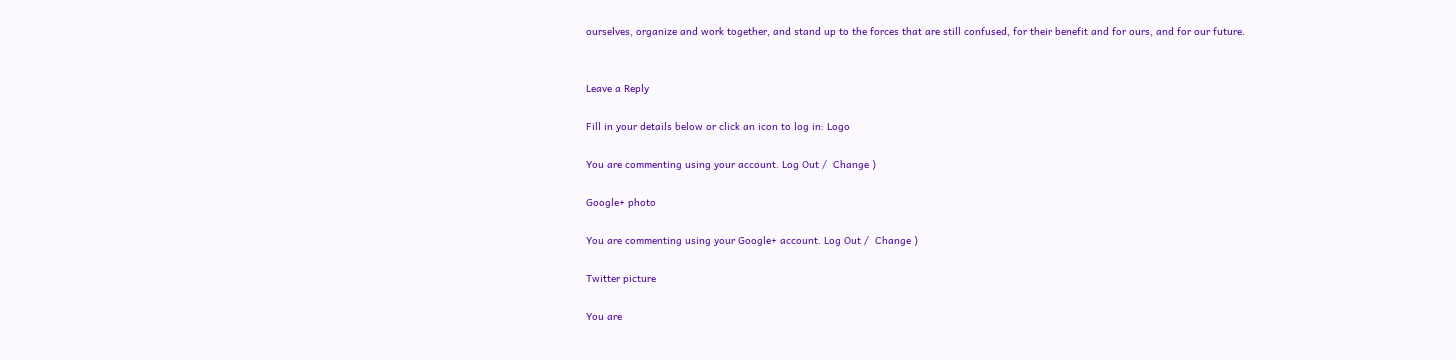ourselves, organize and work together, and stand up to the forces that are still confused, for their benefit and for ours, and for our future.


Leave a Reply

Fill in your details below or click an icon to log in: Logo

You are commenting using your account. Log Out /  Change )

Google+ photo

You are commenting using your Google+ account. Log Out /  Change )

Twitter picture

You are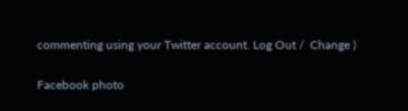commenting using your Twitter account. Log Out /  Change )

Facebook photo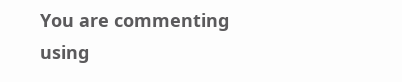You are commenting using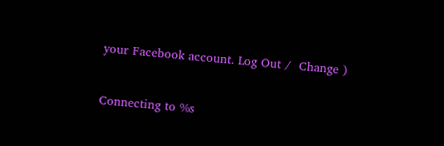your Facebook account. Log Out /  Change )


Connecting to %s